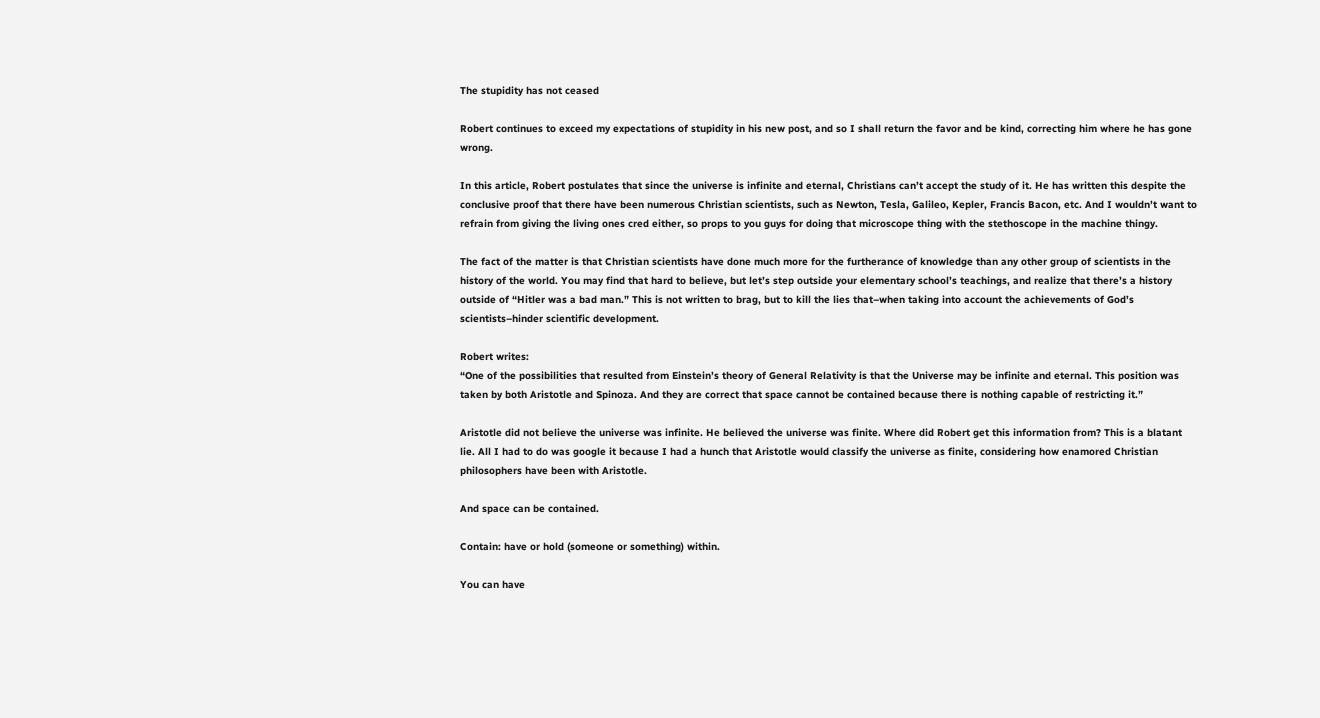The stupidity has not ceased

Robert continues to exceed my expectations of stupidity in his new post, and so I shall return the favor and be kind, correcting him where he has gone wrong.

In this article, Robert postulates that since the universe is infinite and eternal, Christians can’t accept the study of it. He has written this despite the conclusive proof that there have been numerous Christian scientists, such as Newton, Tesla, Galileo, Kepler, Francis Bacon, etc. And I wouldn’t want to refrain from giving the living ones cred either, so props to you guys for doing that microscope thing with the stethoscope in the machine thingy.

The fact of the matter is that Christian scientists have done much more for the furtherance of knowledge than any other group of scientists in the history of the world. You may find that hard to believe, but let’s step outside your elementary school’s teachings, and realize that there’s a history outside of “Hitler was a bad man.” This is not written to brag, but to kill the lies that–when taking into account the achievements of God’s scientists–hinder scientific development.

Robert writes:
“One of the possibilities that resulted from Einstein’s theory of General Relativity is that the Universe may be infinite and eternal. This position was taken by both Aristotle and Spinoza. And they are correct that space cannot be contained because there is nothing capable of restricting it.”

Aristotle did not believe the universe was infinite. He believed the universe was finite. Where did Robert get this information from? This is a blatant lie. All I had to do was google it because I had a hunch that Aristotle would classify the universe as finite, considering how enamored Christian philosophers have been with Aristotle.

And space can be contained.

Contain: have or hold (someone or something) within.

You can have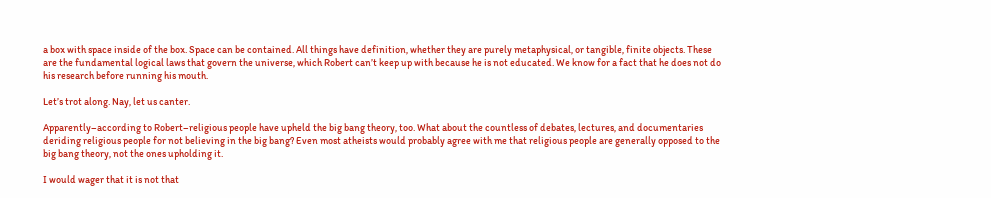a box with space inside of the box. Space can be contained. All things have definition, whether they are purely metaphysical, or tangible, finite objects. These are the fundamental logical laws that govern the universe, which Robert can’t keep up with because he is not educated. We know for a fact that he does not do his research before running his mouth.

Let’s trot along. Nay, let us canter.

Apparently–according to Robert–religious people have upheld the big bang theory, too. What about the countless of debates, lectures, and documentaries deriding religious people for not believing in the big bang? Even most atheists would probably agree with me that religious people are generally opposed to the big bang theory, not the ones upholding it.

I would wager that it is not that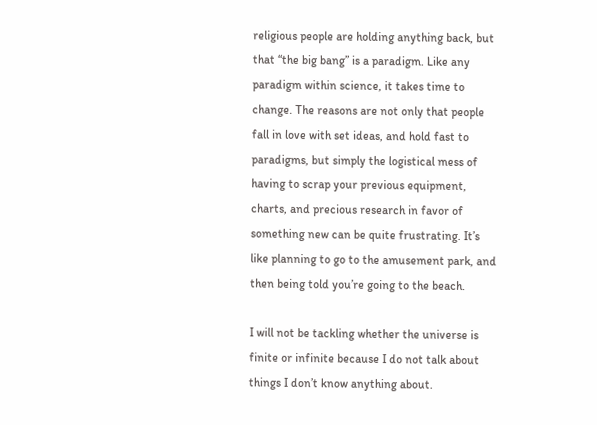religious people are holding anything back, but that “the big bang” is a paradigm. Like any paradigm within science, it takes time to change. The reasons are not only that people fall in love with set ideas, and hold fast to paradigms, but simply the logistical mess of having to scrap your previous equipment, charts, and precious research in favor of something new can be quite frustrating. It’s like planning to go to the amusement park, and then being told you’re going to the beach.

I will not be tackling whether the universe is finite or infinite because I do not talk about things I don’t know anything about.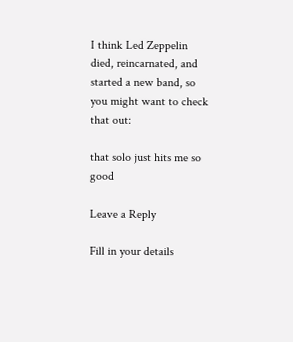I think Led Zeppelin died, reincarnated, and started a new band, so you might want to check that out:

that solo just hits me so good

Leave a Reply

Fill in your details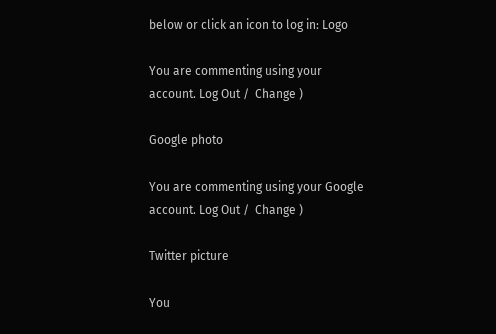below or click an icon to log in: Logo

You are commenting using your account. Log Out /  Change )

Google photo

You are commenting using your Google account. Log Out /  Change )

Twitter picture

You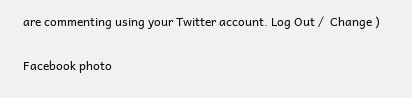are commenting using your Twitter account. Log Out /  Change )

Facebook photo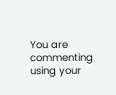You are commenting using your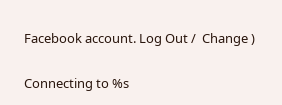Facebook account. Log Out /  Change )

Connecting to %s